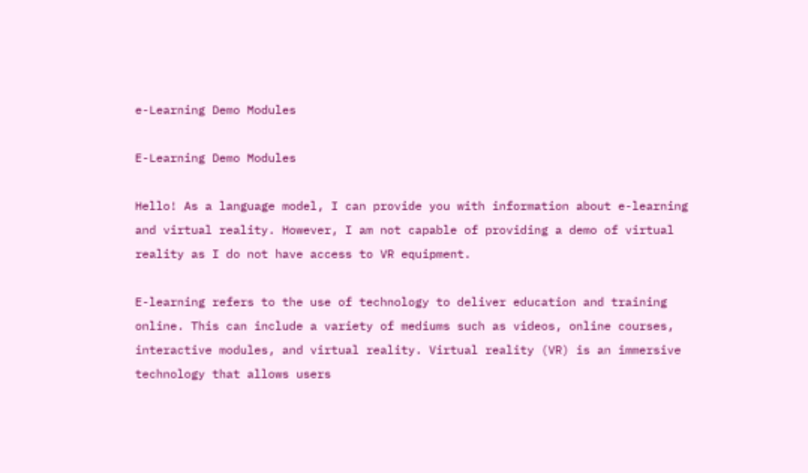e-Learning Demo Modules

E-Learning Demo Modules

Hello! As a language model, I can provide you with information about e-learning and virtual reality. However, I am not capable of providing a demo of virtual reality as I do not have access to VR equipment.

E-learning refers to the use of technology to deliver education and training online. This can include a variety of mediums such as videos, online courses, interactive modules, and virtual reality. Virtual reality (VR) is an immersive technology that allows users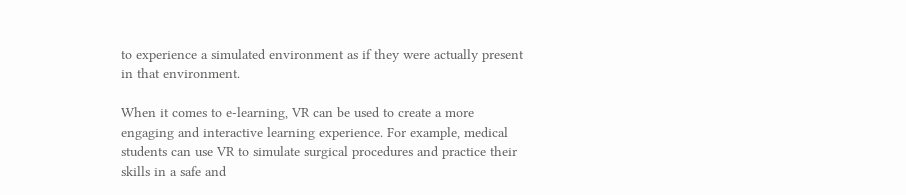to experience a simulated environment as if they were actually present in that environment.

When it comes to e-learning, VR can be used to create a more engaging and interactive learning experience. For example, medical students can use VR to simulate surgical procedures and practice their skills in a safe and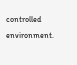controlled environment.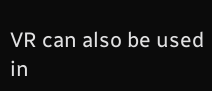VR can also be used in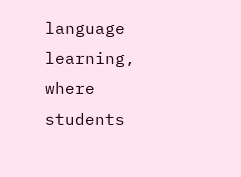language learning, where students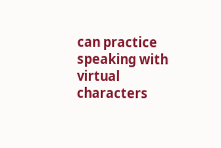can practice speaking with virtual characters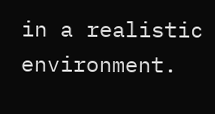in a realistic environment.